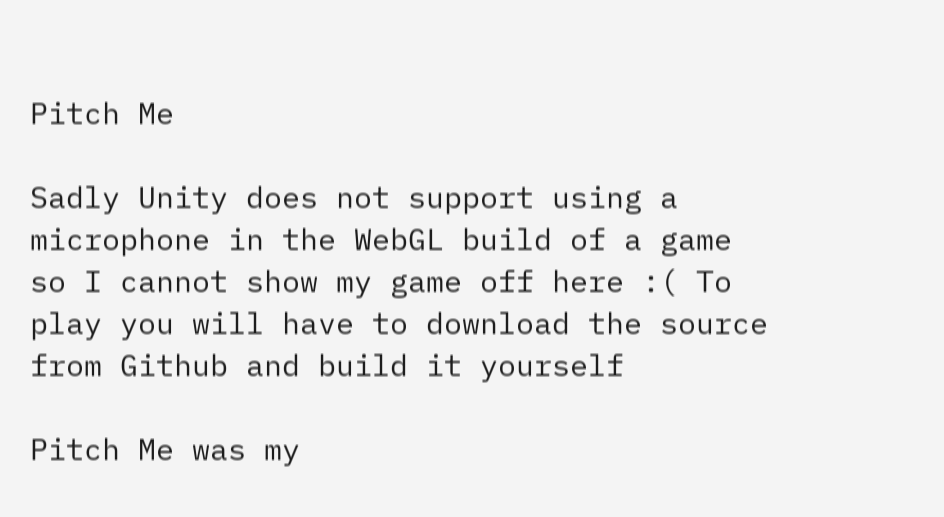Pitch Me

Sadly Unity does not support using a microphone in the WebGL build of a game so I cannot show my game off here :( To play you will have to download the source from Github and build it yourself

Pitch Me was my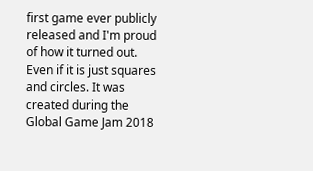first game ever publicly released and I'm proud of how it turned out. Even if it is just squares and circles. It was created during the Global Game Jam 2018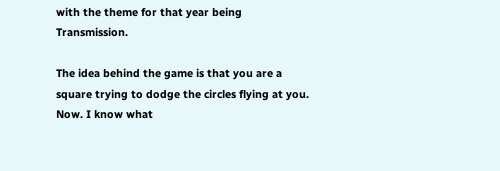with the theme for that year being Transmission.

The idea behind the game is that you are a square trying to dodge the circles flying at you. Now. I know what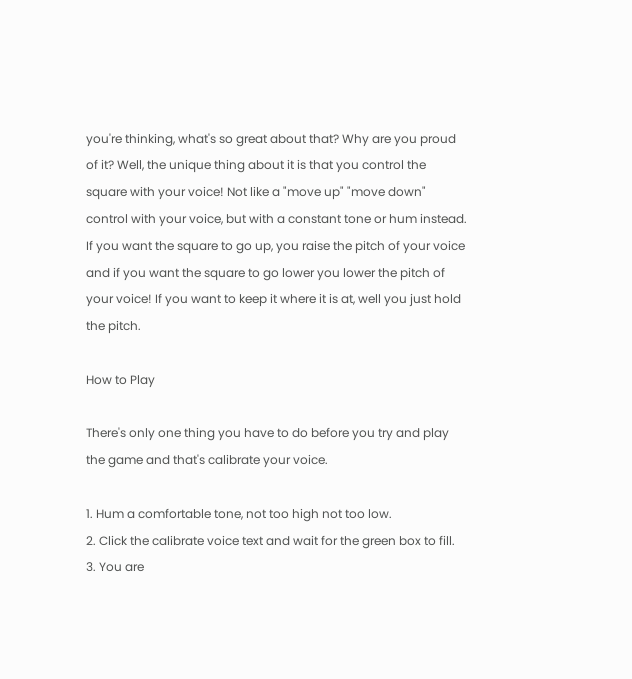you're thinking, what's so great about that? Why are you proud of it? Well, the unique thing about it is that you control the square with your voice! Not like a "move up" "move down" control with your voice, but with a constant tone or hum instead. If you want the square to go up, you raise the pitch of your voice and if you want the square to go lower you lower the pitch of your voice! If you want to keep it where it is at, well you just hold the pitch.

How to Play

There's only one thing you have to do before you try and play the game and that's calibrate your voice.

1. Hum a comfortable tone, not too high not too low.
2. Click the calibrate voice text and wait for the green box to fill.
3. You are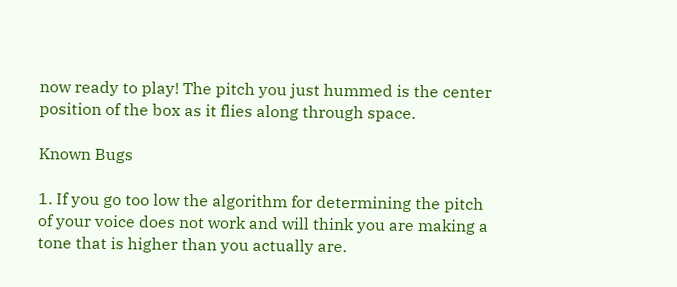now ready to play! The pitch you just hummed is the center position of the box as it flies along through space.

Known Bugs

1. If you go too low the algorithm for determining the pitch of your voice does not work and will think you are making a tone that is higher than you actually are.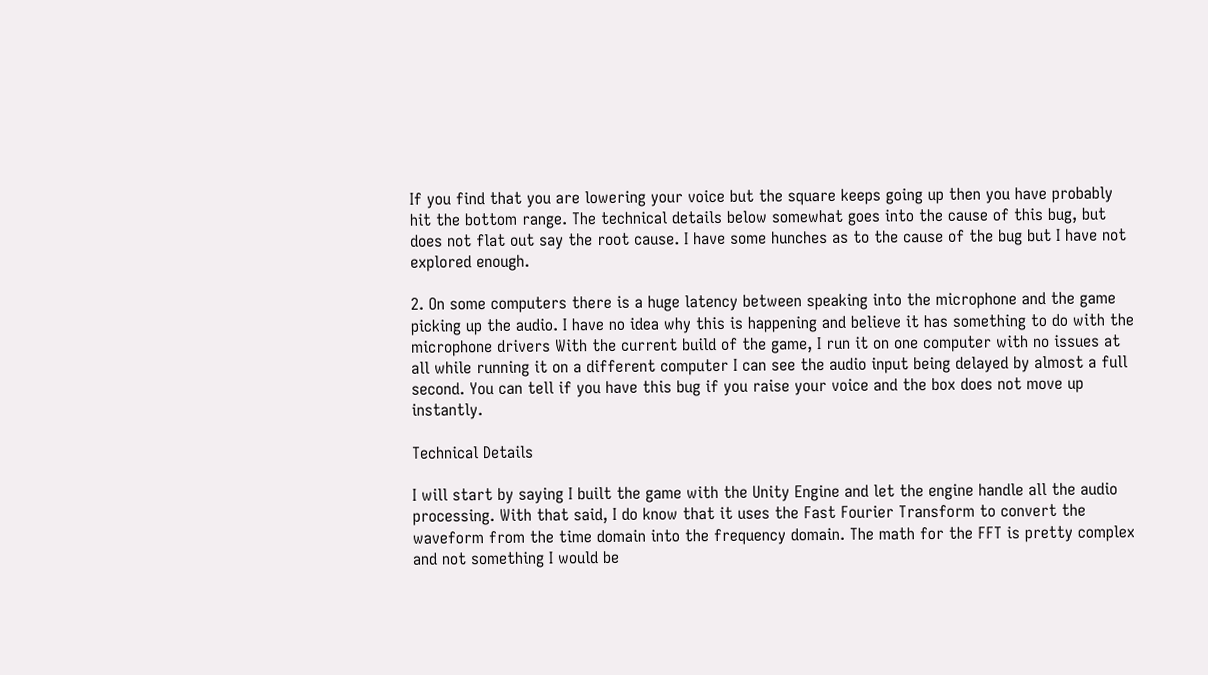If you find that you are lowering your voice but the square keeps going up then you have probably hit the bottom range. The technical details below somewhat goes into the cause of this bug, but does not flat out say the root cause. I have some hunches as to the cause of the bug but I have not explored enough.

2. On some computers there is a huge latency between speaking into the microphone and the game picking up the audio. I have no idea why this is happening and believe it has something to do with the microphone drivers With the current build of the game, I run it on one computer with no issues at all while running it on a different computer I can see the audio input being delayed by almost a full second. You can tell if you have this bug if you raise your voice and the box does not move up instantly.

Technical Details

I will start by saying I built the game with the Unity Engine and let the engine handle all the audio processing. With that said, I do know that it uses the Fast Fourier Transform to convert the waveform from the time domain into the frequency domain. The math for the FFT is pretty complex and not something I would be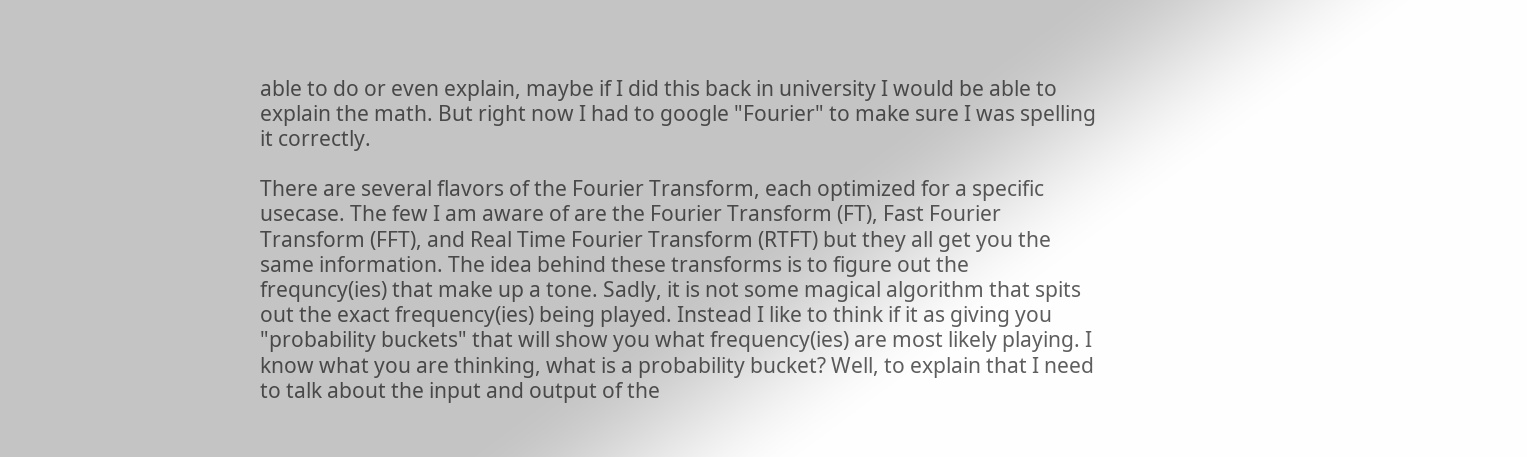able to do or even explain, maybe if I did this back in university I would be able to explain the math. But right now I had to google "Fourier" to make sure I was spelling it correctly.

There are several flavors of the Fourier Transform, each optimized for a specific usecase. The few I am aware of are the Fourier Transform (FT), Fast Fourier Transform (FFT), and Real Time Fourier Transform (RTFT) but they all get you the same information. The idea behind these transforms is to figure out the frequncy(ies) that make up a tone. Sadly, it is not some magical algorithm that spits out the exact frequency(ies) being played. Instead I like to think if it as giving you "probability buckets" that will show you what frequency(ies) are most likely playing. I know what you are thinking, what is a probability bucket? Well, to explain that I need to talk about the input and output of the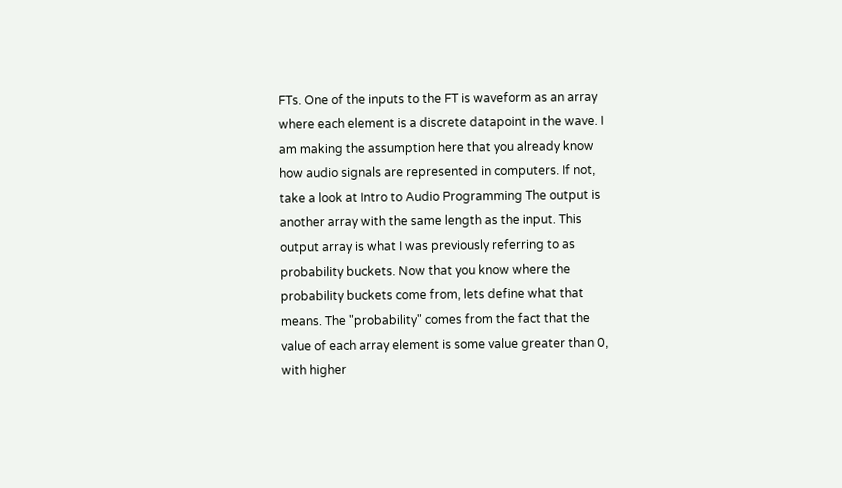FTs. One of the inputs to the FT is waveform as an array where each element is a discrete datapoint in the wave. I am making the assumption here that you already know how audio signals are represented in computers. If not, take a look at Intro to Audio Programming The output is another array with the same length as the input. This output array is what I was previously referring to as probability buckets. Now that you know where the probability buckets come from, lets define what that means. The "probability" comes from the fact that the value of each array element is some value greater than 0, with higher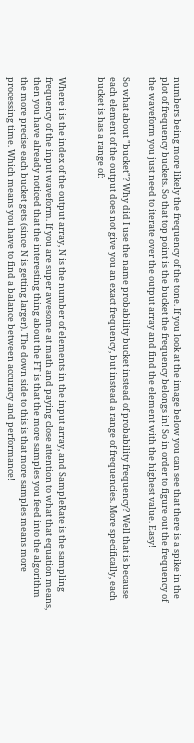numbers being more likely the frequency of the tone. If you look at the image below you can see that there is a spike in the plot of frequency buckets. So that top point is the bucket the frequency belongs in! So in order to figure out the frequency of the waveform you just need to iterate over the output array and find the element with the highest value. Easy!

So what about "bucket"? Why did I use the name probability bucket instead of probability frequency? Well that is because each element of the output does not give you an exact frequency, but instead a range of frequencies. More specifically, each bucket is has a range of:


Where i is the index of the output array, N is the number of elements in the input array, and SampleRate is the sampling frequency of the input waveform. If you are super awesome at math and paying close attention to what that equation means, then you have already noticed that the interesting thing about the FT is that the more samples you feed into the algorithm the more precise each bucket gets (since N is getting larger). The down side to this is that more samples means more processing time. Which means you have to find a balance between accuracy and performance!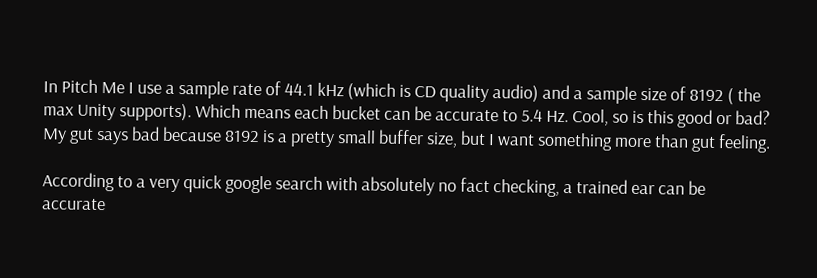In Pitch Me I use a sample rate of 44.1 kHz (which is CD quality audio) and a sample size of 8192 ( the max Unity supports). Which means each bucket can be accurate to 5.4 Hz. Cool, so is this good or bad? My gut says bad because 8192 is a pretty small buffer size, but I want something more than gut feeling.

According to a very quick google search with absolutely no fact checking, a trained ear can be accurate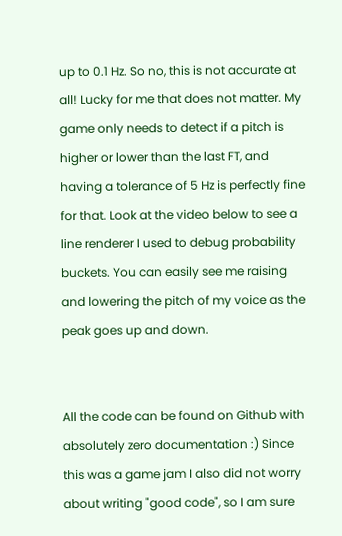up to 0.1 Hz. So no, this is not accurate at all! Lucky for me that does not matter. My game only needs to detect if a pitch is higher or lower than the last FT, and having a tolerance of 5 Hz is perfectly fine for that. Look at the video below to see a line renderer I used to debug probability buckets. You can easily see me raising and lowering the pitch of my voice as the peak goes up and down.


All the code can be found on Github with absolutely zero documentation :) Since this was a game jam I also did not worry about writing "good code", so I am sure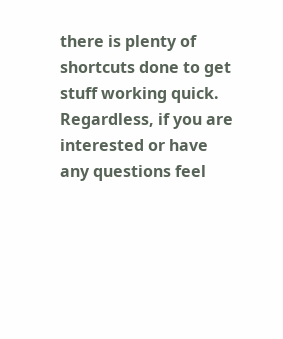there is plenty of shortcuts done to get stuff working quick. Regardless, if you are interested or have any questions feel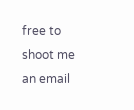free to shoot me an email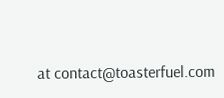at contact@toasterfuel.com